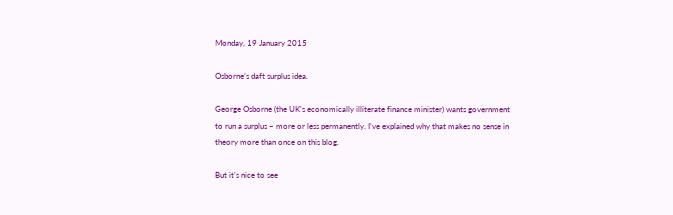Monday, 19 January 2015

Osborne’s daft surplus idea.

George Osborne (the UK’s economically illiterate finance minister) wants government to run a surplus – more or less permanently. I’ve explained why that makes no sense in theory more than once on this blog.

But it’s nice to see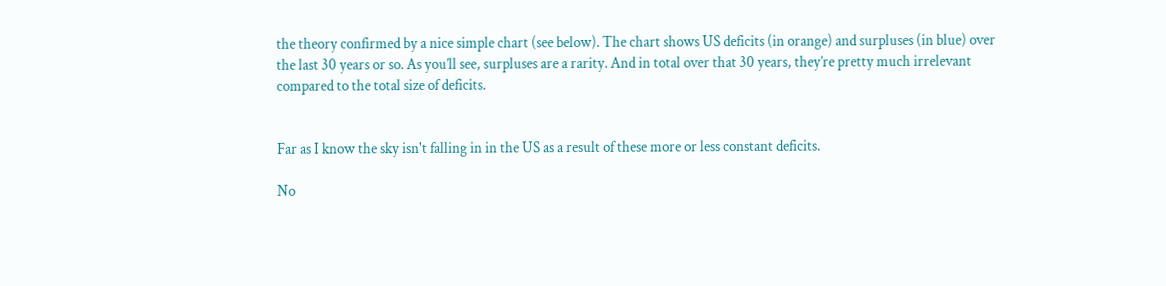the theory confirmed by a nice simple chart (see below). The chart shows US deficits (in orange) and surpluses (in blue) over the last 30 years or so. As you’ll see, surpluses are a rarity. And in total over that 30 years, they’re pretty much irrelevant compared to the total size of deficits.


Far as I know the sky isn't falling in in the US as a result of these more or less constant deficits.

No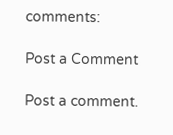comments:

Post a Comment

Post a comment.